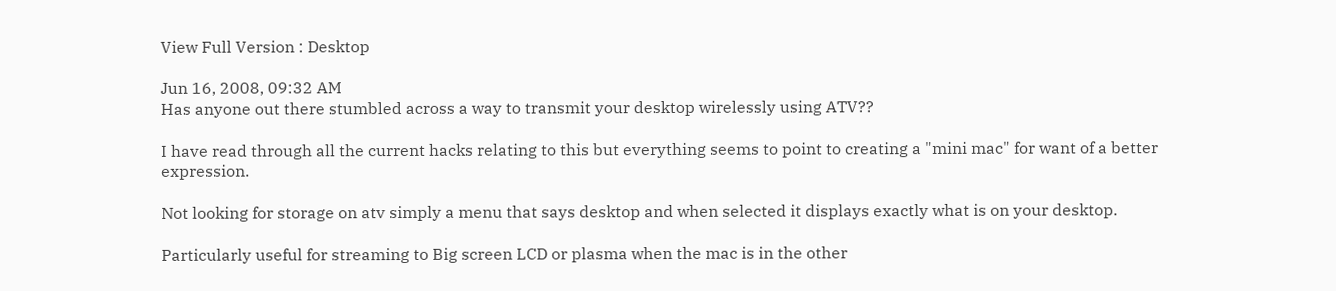View Full Version : Desktop

Jun 16, 2008, 09:32 AM
Has anyone out there stumbled across a way to transmit your desktop wirelessly using ATV??

I have read through all the current hacks relating to this but everything seems to point to creating a "mini mac" for want of a better expression.

Not looking for storage on atv simply a menu that says desktop and when selected it displays exactly what is on your desktop.

Particularly useful for streaming to Big screen LCD or plasma when the mac is in the other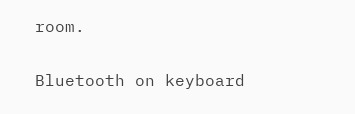room.

Bluetooth on keyboard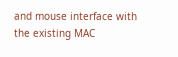and mouse interface with the existing MAC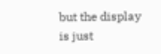but the display is just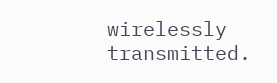wirelessly transmitted.